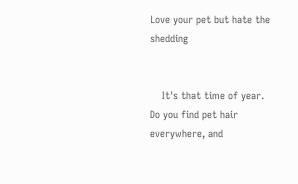Love your pet but hate the shedding


    It's that time of year.  Do you find pet hair everywhere, and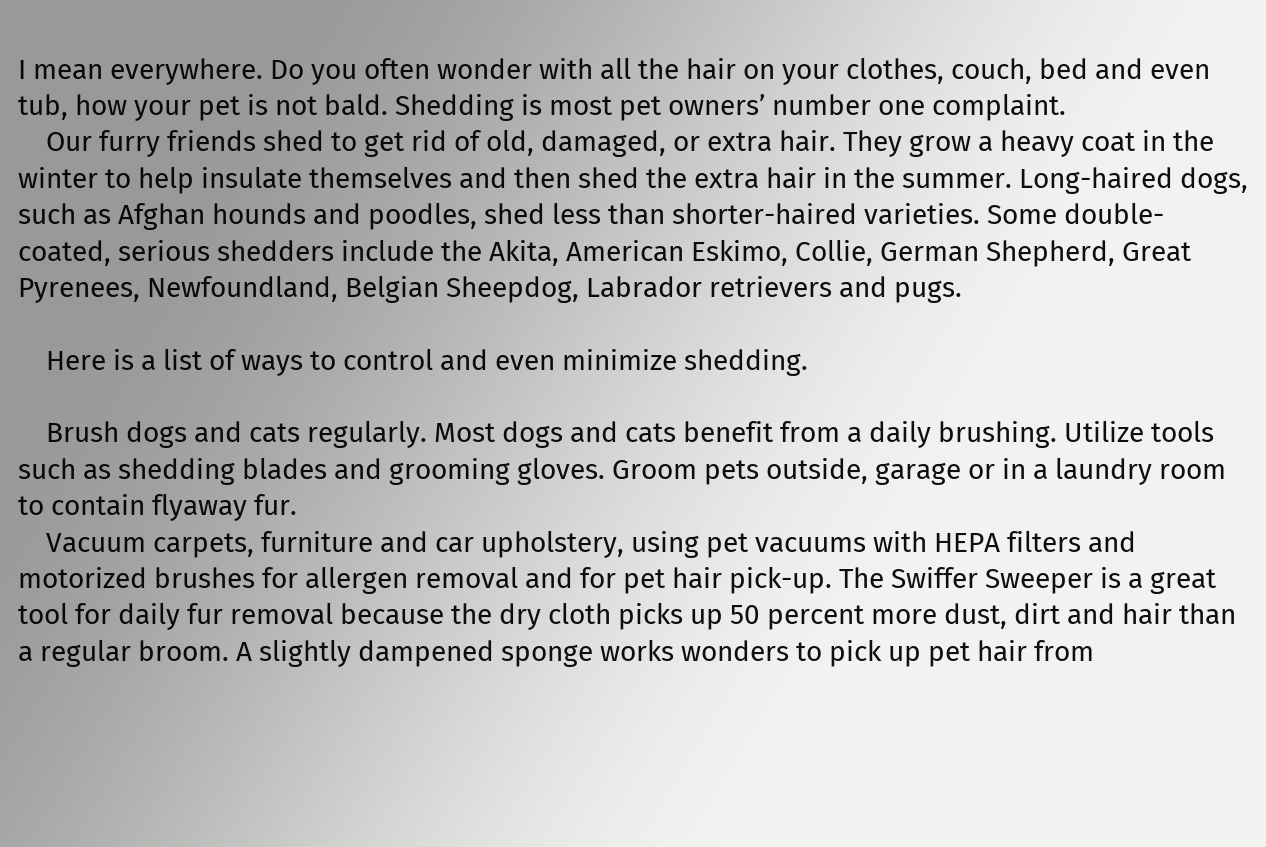I mean everywhere. Do you often wonder with all the hair on your clothes, couch, bed and even tub, how your pet is not bald. Shedding is most pet owners’ number one complaint.
    Our furry friends shed to get rid of old, damaged, or extra hair. They grow a heavy coat in the winter to help insulate themselves and then shed the extra hair in the summer. Long-haired dogs, such as Afghan hounds and poodles, shed less than shorter-haired varieties. Some double-coated, serious shedders include the Akita, American Eskimo, Collie, German Shepherd, Great Pyrenees, Newfoundland, Belgian Sheepdog, Labrador retrievers and pugs.

    Here is a list of ways to control and even minimize shedding.

    Brush dogs and cats regularly. Most dogs and cats benefit from a daily brushing. Utilize tools such as shedding blades and grooming gloves. Groom pets outside, garage or in a laundry room to contain flyaway fur.
    Vacuum carpets, furniture and car upholstery, using pet vacuums with HEPA filters and motorized brushes for allergen removal and for pet hair pick-up. The Swiffer Sweeper is a great tool for daily fur removal because the dry cloth picks up 50 percent more dust, dirt and hair than a regular broom. A slightly dampened sponge works wonders to pick up pet hair from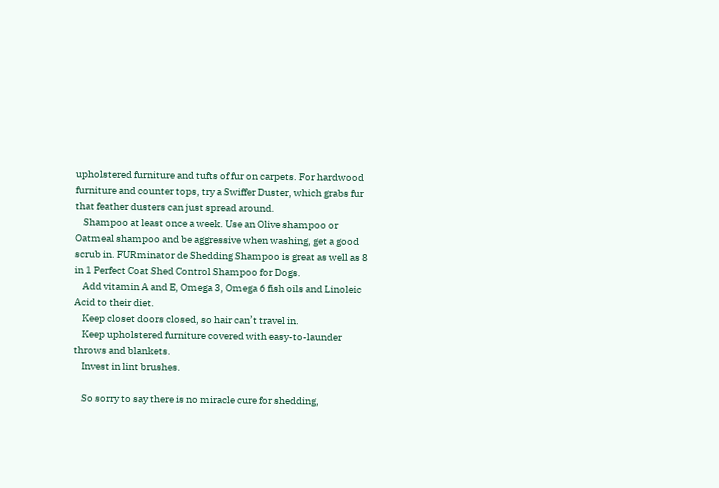upholstered furniture and tufts of fur on carpets. For hardwood furniture and counter tops, try a Swiffer Duster, which grabs fur that feather dusters can just spread around.
    Shampoo at least once a week. Use an Olive shampoo or Oatmeal shampoo and be aggressive when washing, get a good scrub in. FURminator de Shedding Shampoo is great as well as 8 in 1 Perfect Coat Shed Control Shampoo for Dogs.
    Add vitamin A and E, Omega 3, Omega 6 fish oils and Linoleic Acid to their diet.
    Keep closet doors closed, so hair can’t travel in.
    Keep upholstered furniture covered with easy-to-launder throws and blankets.
    Invest in lint brushes.

    So sorry to say there is no miracle cure for shedding,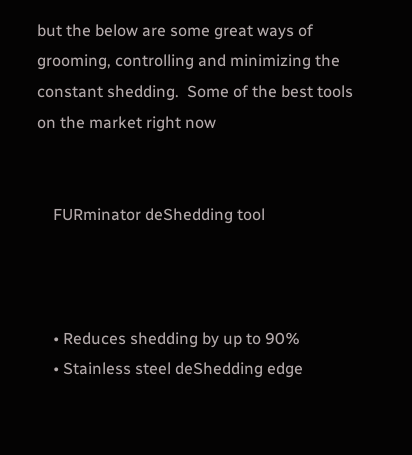but the below are some great ways of grooming, controlling and minimizing the constant shedding.  Some of the best tools on the market right now


    FURminator deShedding tool



    • Reduces shedding by up to 90%
    • Stainless steel deShedding edge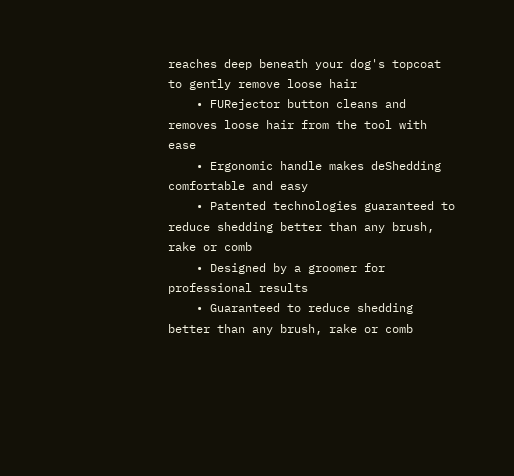reaches deep beneath your dog's topcoat to gently remove loose hair
    • FURejector button cleans and removes loose hair from the tool with ease
    • Ergonomic handle makes deShedding comfortable and easy
    • Patented technologies guaranteed to reduce shedding better than any brush, rake or comb
    • Designed by a groomer for professional results
    • Guaranteed to reduce shedding better than any brush, rake or comb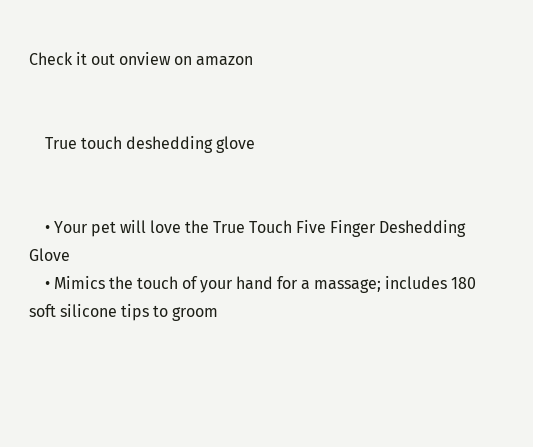Check it out onview on amazon


    True touch deshedding glove


    • Your pet will love the True Touch Five Finger Deshedding Glove
    • Mimics the touch of your hand for a massage; includes 180 soft silicone tips to groom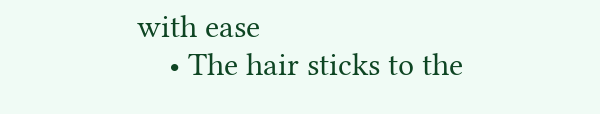with ease
    • The hair sticks to the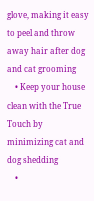glove, making it easy to peel and throw away hair after dog and cat grooming
    • Keep your house clean with the True Touch by minimizing cat and dog shedding
    •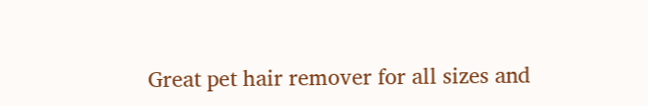Great pet hair remover for all sizes and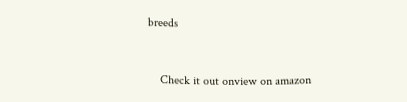breeds



    Check it out onview on amazon